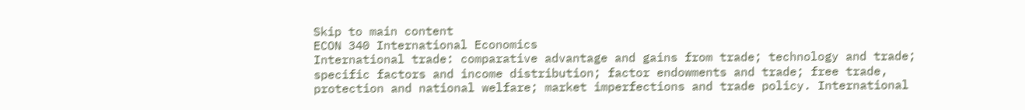Skip to main content
ECON 340 International Economics
International trade: comparative advantage and gains from trade; technology and trade; specific factors and income distribution; factor endowments and trade; free trade, protection and national welfare; market imperfections and trade policy. International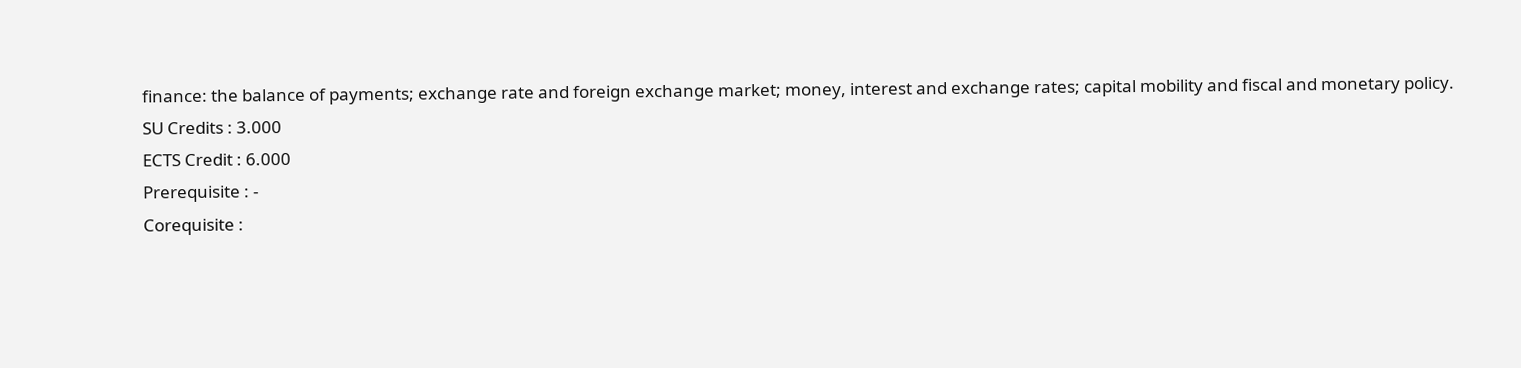finance: the balance of payments; exchange rate and foreign exchange market; money, interest and exchange rates; capital mobility and fiscal and monetary policy.
SU Credits : 3.000
ECTS Credit : 6.000
Prerequisite : -
Corequisite :